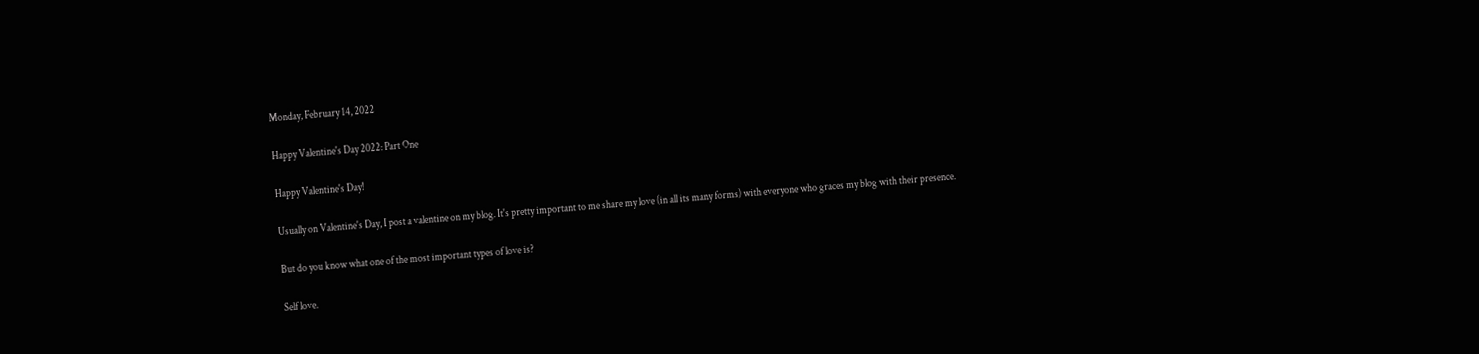Monday, February 14, 2022

Happy Valentine's Day 2022: Part One

Happy Valentine's Day!

Usually on Valentine's Day, I post a valentine on my blog. It's pretty important to me share my love (in all its many forms) with everyone who graces my blog with their presence.

But do you know what one of the most important types of love is?

Self love.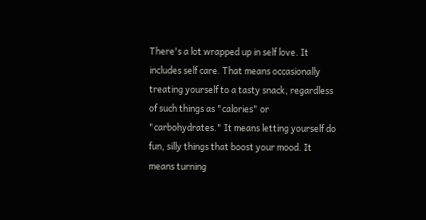There's a lot wrapped up in self love. It includes self care. That means occasionally treating yourself to a tasty snack, regardless of such things as "calories" or "carbohydrates." It means letting yourself do fun, silly things that boost your mood. It means turning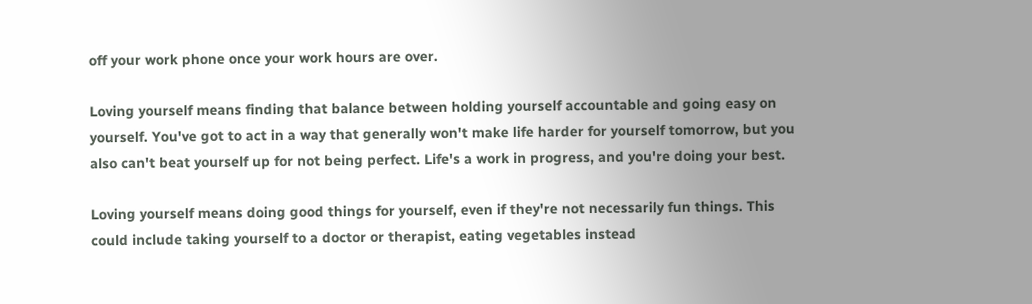off your work phone once your work hours are over.

Loving yourself means finding that balance between holding yourself accountable and going easy on yourself. You've got to act in a way that generally won't make life harder for yourself tomorrow, but you also can't beat yourself up for not being perfect. Life's a work in progress, and you're doing your best.

Loving yourself means doing good things for yourself, even if they're not necessarily fun things. This could include taking yourself to a doctor or therapist, eating vegetables instead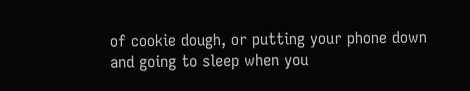of cookie dough, or putting your phone down and going to sleep when you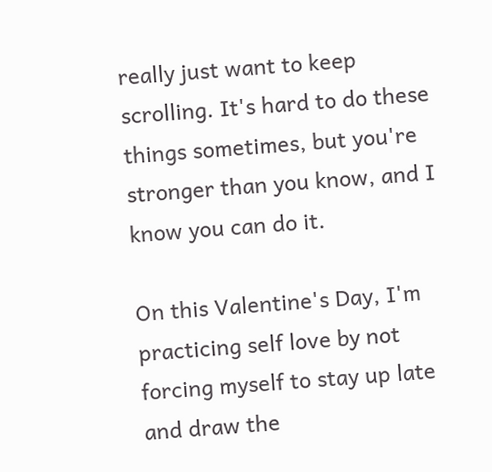really just want to keep scrolling. It's hard to do these things sometimes, but you're stronger than you know, and I know you can do it.

On this Valentine's Day, I'm practicing self love by not forcing myself to stay up late and draw the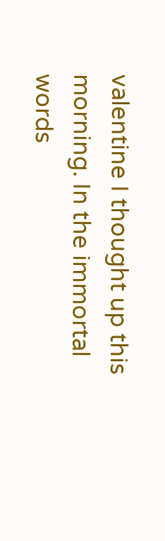valentine I thought up this morning. In the immortal words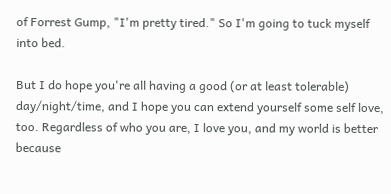of Forrest Gump, "I'm pretty tired." So I'm going to tuck myself into bed.

But I do hope you're all having a good (or at least tolerable) day/night/time, and I hope you can extend yourself some self love, too. Regardless of who you are, I love you, and my world is better because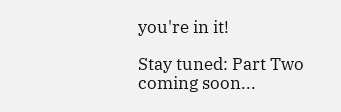you're in it!

Stay tuned: Part Two coming soon...